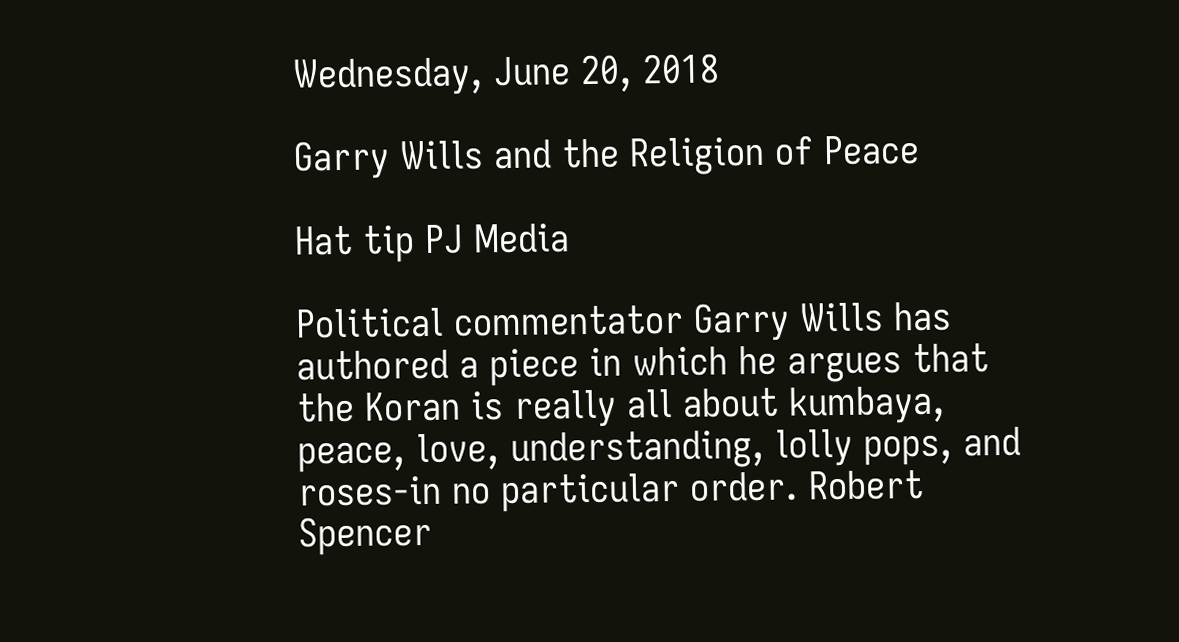Wednesday, June 20, 2018

Garry Wills and the Religion of Peace

Hat tip PJ Media

Political commentator Garry Wills has authored a piece in which he argues that the Koran is really all about kumbaya, peace, love, understanding, lolly pops, and roses-in no particular order. Robert Spencer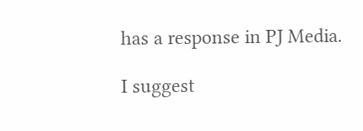has a response in PJ Media.

I suggest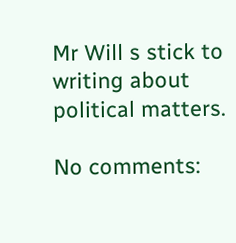Mr Will s stick to writing about political matters.

No comments: